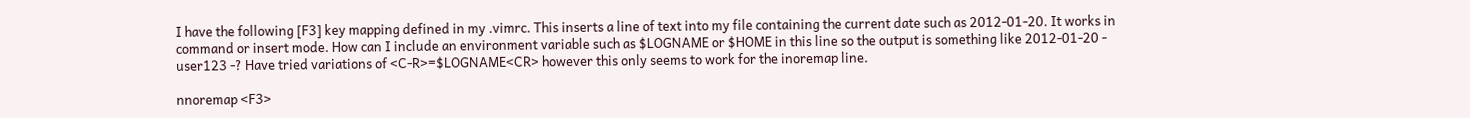I have the following [F3] key mapping defined in my .vimrc. This inserts a line of text into my file containing the current date such as 2012-01-20. It works in command or insert mode. How can I include an environment variable such as $LOGNAME or $HOME in this line so the output is something like 2012-01-20 - user123 -? Have tried variations of <C-R>=$LOGNAME<CR> however this only seems to work for the inoremap line.

nnoremap <F3>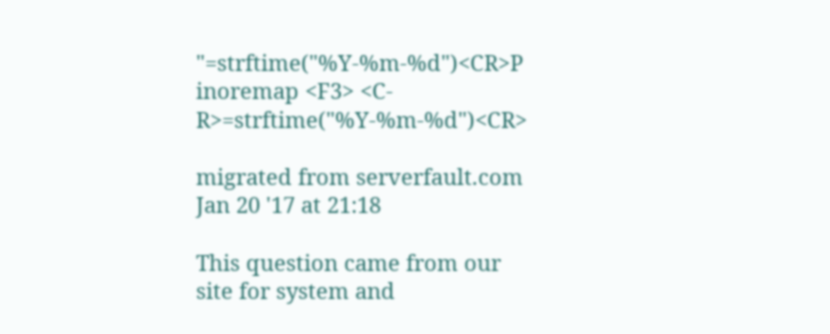"=strftime("%Y-%m-%d")<CR>P
inoremap <F3> <C-R>=strftime("%Y-%m-%d")<CR>

migrated from serverfault.com Jan 20 '17 at 21:18

This question came from our site for system and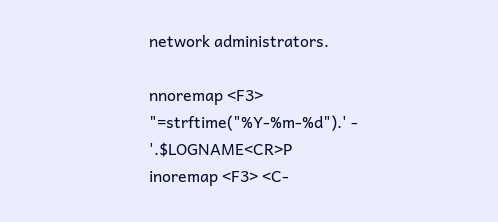network administrators.

nnoremap <F3> "=strftime("%Y-%m-%d").' - '.$LOGNAME<CR>P
inoremap <F3> <C-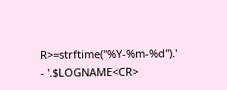R>=strftime("%Y-%m-%d").' - '.$LOGNAME<CR>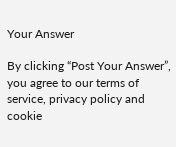Your Answer

By clicking “Post Your Answer”, you agree to our terms of service, privacy policy and cookie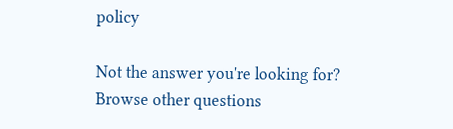policy

Not the answer you're looking for? Browse other questions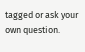tagged or ask your own question.